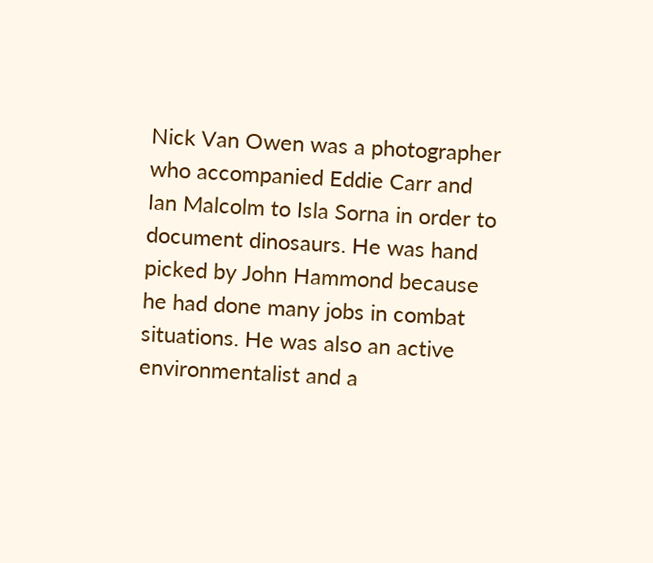Nick Van Owen was a photographer who accompanied Eddie Carr and Ian Malcolm to Isla Sorna in order to document dinosaurs. He was hand picked by John Hammond because he had done many jobs in combat situations. He was also an active environmentalist and a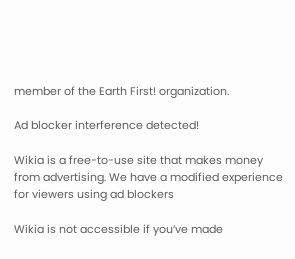member of the Earth First! organization.

Ad blocker interference detected!

Wikia is a free-to-use site that makes money from advertising. We have a modified experience for viewers using ad blockers

Wikia is not accessible if you’ve made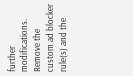further modifications. Remove the custom ad blocker rule(s) and the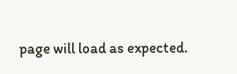page will load as expected.